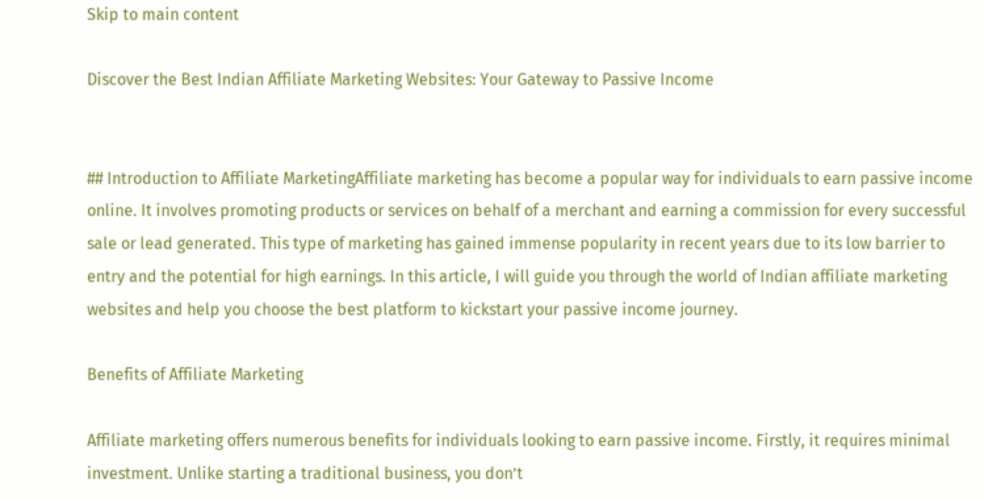Skip to main content

Discover the Best Indian Affiliate Marketing Websites: Your Gateway to Passive Income


## Introduction to Affiliate MarketingAffiliate marketing has become a popular way for individuals to earn passive income online. It involves promoting products or services on behalf of a merchant and earning a commission for every successful sale or lead generated. This type of marketing has gained immense popularity in recent years due to its low barrier to entry and the potential for high earnings. In this article, I will guide you through the world of Indian affiliate marketing websites and help you choose the best platform to kickstart your passive income journey.

Benefits of Affiliate Marketing

Affiliate marketing offers numerous benefits for individuals looking to earn passive income. Firstly, it requires minimal investment. Unlike starting a traditional business, you don’t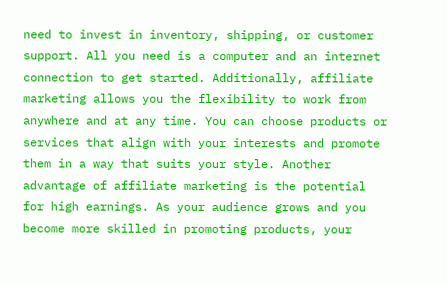need to invest in inventory, shipping, or customer support. All you need is a computer and an internet connection to get started. Additionally, affiliate marketing allows you the flexibility to work from anywhere and at any time. You can choose products or services that align with your interests and promote them in a way that suits your style. Another advantage of affiliate marketing is the potential for high earnings. As your audience grows and you become more skilled in promoting products, your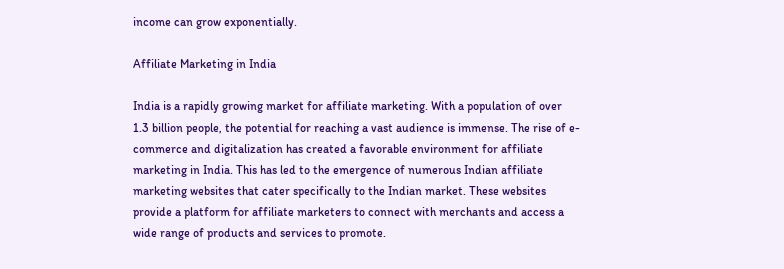income can grow exponentially.

Affiliate Marketing in India

India is a rapidly growing market for affiliate marketing. With a population of over 1.3 billion people, the potential for reaching a vast audience is immense. The rise of e-commerce and digitalization has created a favorable environment for affiliate marketing in India. This has led to the emergence of numerous Indian affiliate marketing websites that cater specifically to the Indian market. These websites provide a platform for affiliate marketers to connect with merchants and access a wide range of products and services to promote.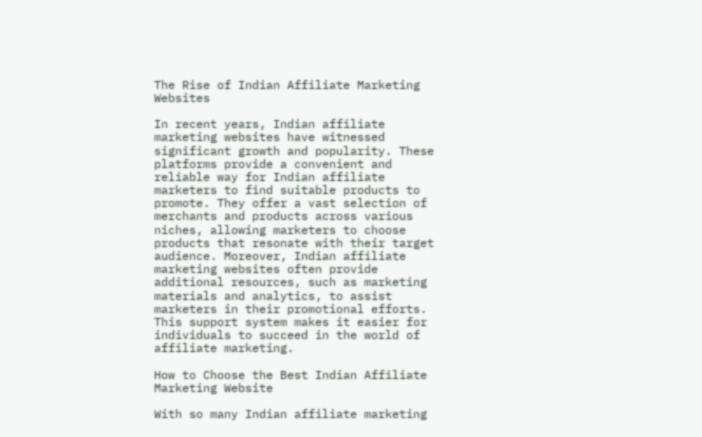The Rise of Indian Affiliate Marketing Websites

In recent years, Indian affiliate marketing websites have witnessed significant growth and popularity. These platforms provide a convenient and reliable way for Indian affiliate marketers to find suitable products to promote. They offer a vast selection of merchants and products across various niches, allowing marketers to choose products that resonate with their target audience. Moreover, Indian affiliate marketing websites often provide additional resources, such as marketing materials and analytics, to assist marketers in their promotional efforts. This support system makes it easier for individuals to succeed in the world of affiliate marketing.

How to Choose the Best Indian Affiliate Marketing Website

With so many Indian affiliate marketing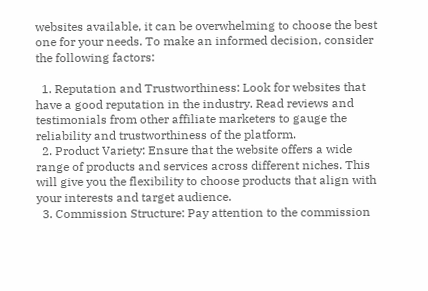websites available, it can be overwhelming to choose the best one for your needs. To make an informed decision, consider the following factors:

  1. Reputation and Trustworthiness: Look for websites that have a good reputation in the industry. Read reviews and testimonials from other affiliate marketers to gauge the reliability and trustworthiness of the platform.
  2. Product Variety: Ensure that the website offers a wide range of products and services across different niches. This will give you the flexibility to choose products that align with your interests and target audience.
  3. Commission Structure: Pay attention to the commission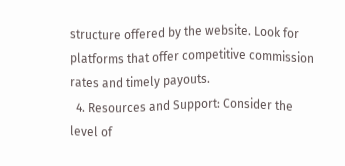structure offered by the website. Look for platforms that offer competitive commission rates and timely payouts.
  4. Resources and Support: Consider the level of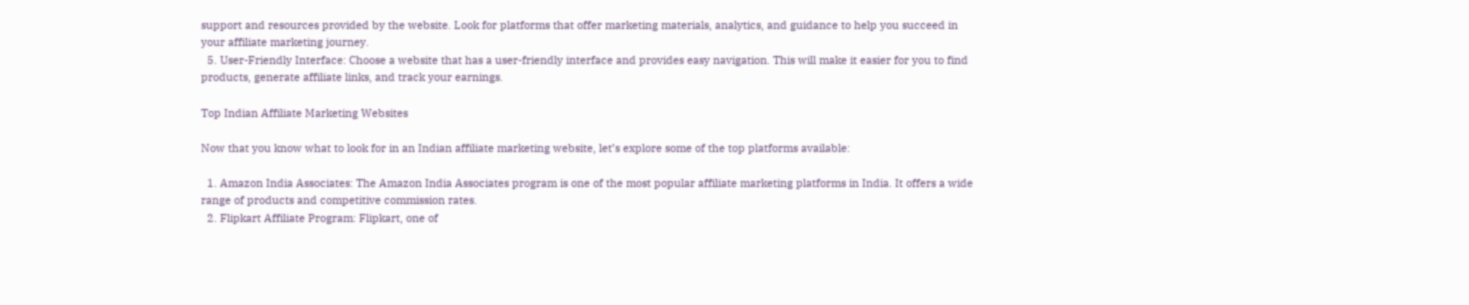support and resources provided by the website. Look for platforms that offer marketing materials, analytics, and guidance to help you succeed in your affiliate marketing journey.
  5. User-Friendly Interface: Choose a website that has a user-friendly interface and provides easy navigation. This will make it easier for you to find products, generate affiliate links, and track your earnings.

Top Indian Affiliate Marketing Websites

Now that you know what to look for in an Indian affiliate marketing website, let’s explore some of the top platforms available:

  1. Amazon India Associates: The Amazon India Associates program is one of the most popular affiliate marketing platforms in India. It offers a wide range of products and competitive commission rates.
  2. Flipkart Affiliate Program: Flipkart, one of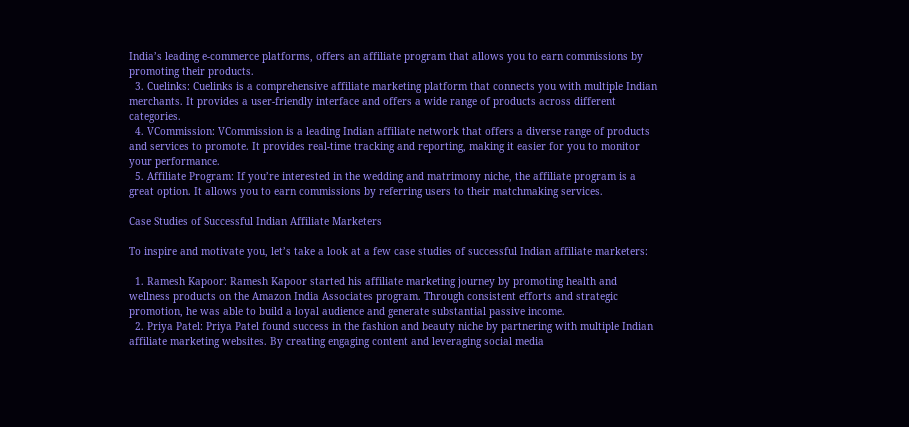India’s leading e-commerce platforms, offers an affiliate program that allows you to earn commissions by promoting their products.
  3. Cuelinks: Cuelinks is a comprehensive affiliate marketing platform that connects you with multiple Indian merchants. It provides a user-friendly interface and offers a wide range of products across different categories.
  4. VCommission: VCommission is a leading Indian affiliate network that offers a diverse range of products and services to promote. It provides real-time tracking and reporting, making it easier for you to monitor your performance.
  5. Affiliate Program: If you’re interested in the wedding and matrimony niche, the affiliate program is a great option. It allows you to earn commissions by referring users to their matchmaking services.

Case Studies of Successful Indian Affiliate Marketers

To inspire and motivate you, let’s take a look at a few case studies of successful Indian affiliate marketers:

  1. Ramesh Kapoor: Ramesh Kapoor started his affiliate marketing journey by promoting health and wellness products on the Amazon India Associates program. Through consistent efforts and strategic promotion, he was able to build a loyal audience and generate substantial passive income.
  2. Priya Patel: Priya Patel found success in the fashion and beauty niche by partnering with multiple Indian affiliate marketing websites. By creating engaging content and leveraging social media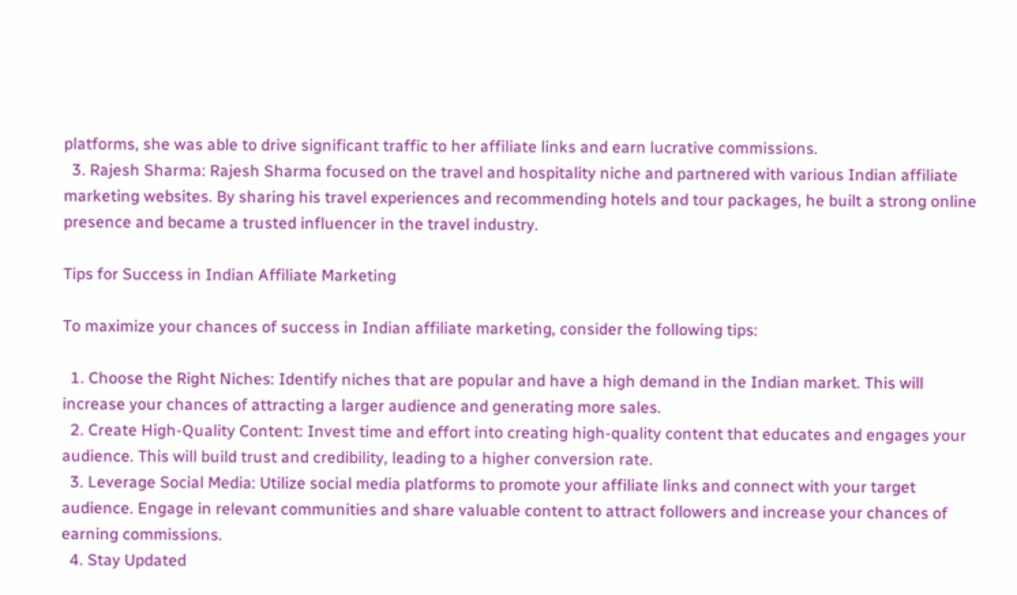platforms, she was able to drive significant traffic to her affiliate links and earn lucrative commissions.
  3. Rajesh Sharma: Rajesh Sharma focused on the travel and hospitality niche and partnered with various Indian affiliate marketing websites. By sharing his travel experiences and recommending hotels and tour packages, he built a strong online presence and became a trusted influencer in the travel industry.

Tips for Success in Indian Affiliate Marketing

To maximize your chances of success in Indian affiliate marketing, consider the following tips:

  1. Choose the Right Niches: Identify niches that are popular and have a high demand in the Indian market. This will increase your chances of attracting a larger audience and generating more sales.
  2. Create High-Quality Content: Invest time and effort into creating high-quality content that educates and engages your audience. This will build trust and credibility, leading to a higher conversion rate.
  3. Leverage Social Media: Utilize social media platforms to promote your affiliate links and connect with your target audience. Engage in relevant communities and share valuable content to attract followers and increase your chances of earning commissions.
  4. Stay Updated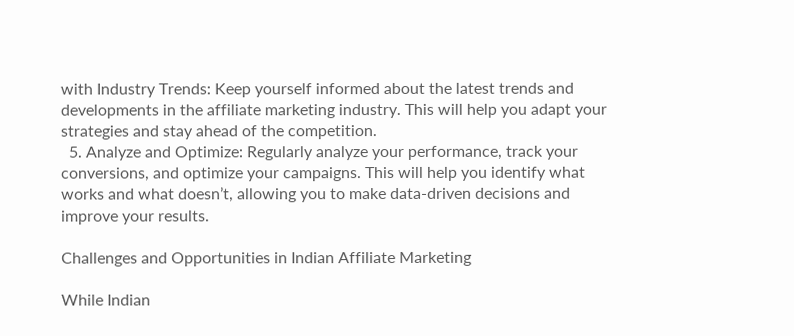with Industry Trends: Keep yourself informed about the latest trends and developments in the affiliate marketing industry. This will help you adapt your strategies and stay ahead of the competition.
  5. Analyze and Optimize: Regularly analyze your performance, track your conversions, and optimize your campaigns. This will help you identify what works and what doesn’t, allowing you to make data-driven decisions and improve your results.

Challenges and Opportunities in Indian Affiliate Marketing

While Indian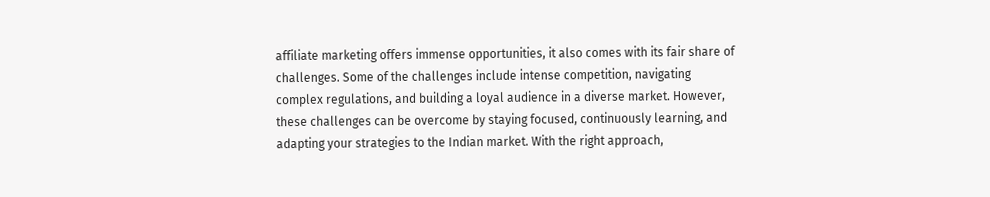affiliate marketing offers immense opportunities, it also comes with its fair share of challenges. Some of the challenges include intense competition, navigating complex regulations, and building a loyal audience in a diverse market. However, these challenges can be overcome by staying focused, continuously learning, and adapting your strategies to the Indian market. With the right approach,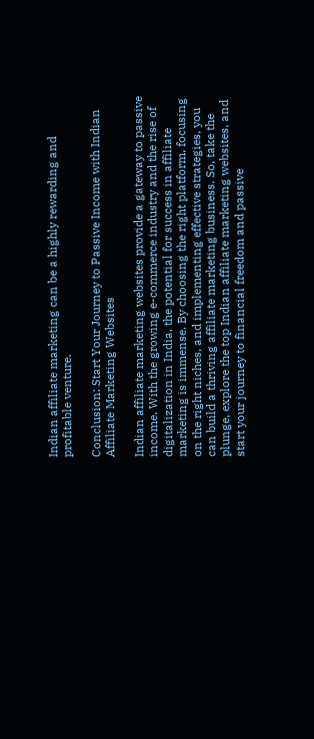Indian affiliate marketing can be a highly rewarding and profitable venture.

Conclusion: Start Your Journey to Passive Income with Indian Affiliate Marketing Websites

Indian affiliate marketing websites provide a gateway to passive income. With the growing e-commerce industry and the rise of digitalization in India, the potential for success in affiliate marketing is immense. By choosing the right platform, focusing on the right niches, and implementing effective strategies, you can build a thriving affiliate marketing business. So, take the plunge, explore the top Indian affiliate marketing websites, and start your journey to financial freedom and passive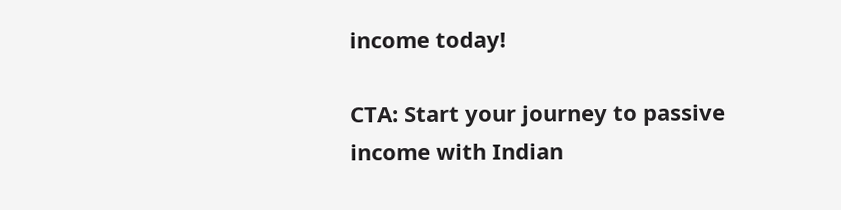income today!

CTA: Start your journey to passive income with Indian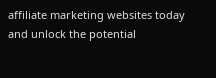affiliate marketing websites today and unlock the potential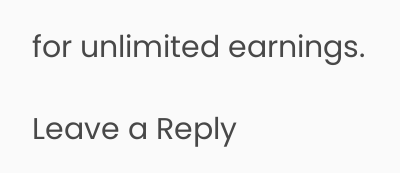for unlimited earnings.

Leave a Reply